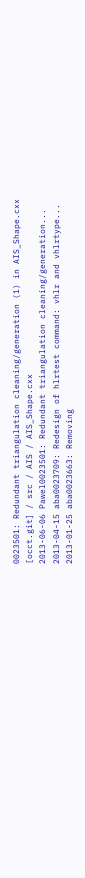0023501: Redundant triangulation cleaning/generation (1) in AIS_Shape.cxx
[occt.git] / src / AIS / AIS_Shape.cxx
2013-06-06 Pawel0023501: Redundant triangulation cleaning/generation...
2013-04-15 aba0023709: Redesign of hlrtest command: vhlr and vhlrtype...
2013-01-25 aba0023663: Removing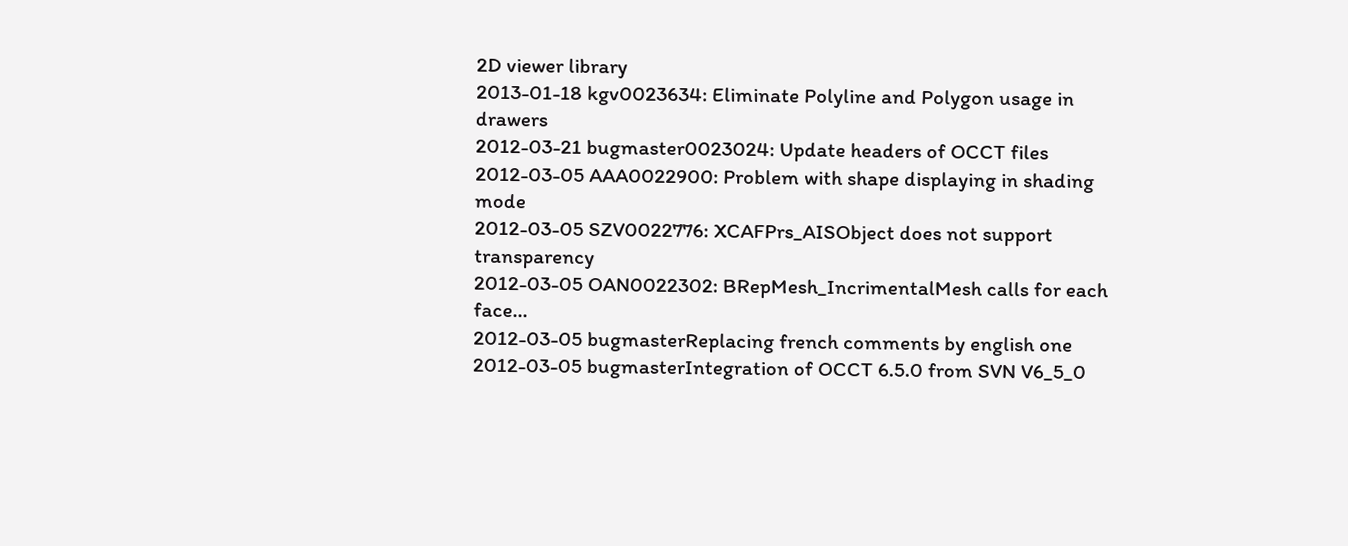2D viewer library
2013-01-18 kgv0023634: Eliminate Polyline and Polygon usage in drawers
2012-03-21 bugmaster0023024: Update headers of OCCT files
2012-03-05 AAA0022900: Problem with shape displaying in shading mode
2012-03-05 SZV0022776: XCAFPrs_AISObject does not support transparency
2012-03-05 OAN0022302: BRepMesh_IncrimentalMesh calls for each face...
2012-03-05 bugmasterReplacing french comments by english one
2012-03-05 bugmasterIntegration of OCCT 6.5.0 from SVN V6_5_0